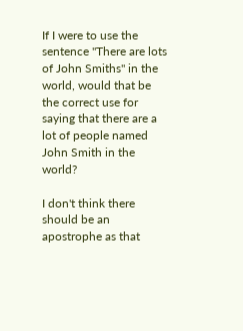If I were to use the sentence "There are lots of John Smiths" in the world, would that be the correct use for saying that there are a lot of people named John Smith in the world?

I don't think there should be an apostrophe as that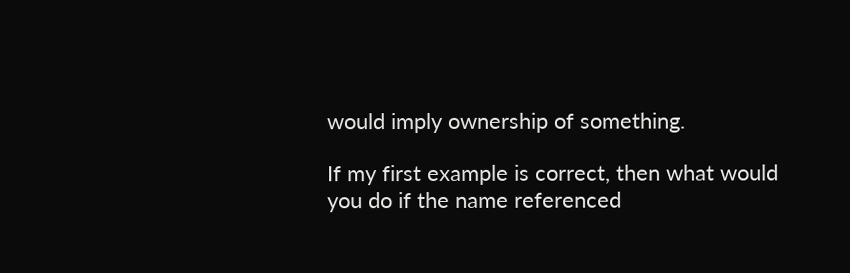would imply ownership of something.

If my first example is correct, then what would you do if the name referenced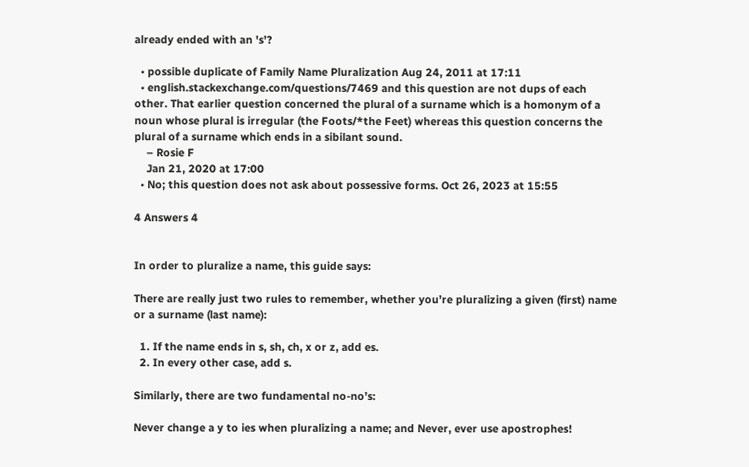already ended with an 's'?

  • possible duplicate of Family Name Pluralization Aug 24, 2011 at 17:11
  • english.stackexchange.com/questions/7469 and this question are not dups of each other. That earlier question concerned the plural of a surname which is a homonym of a noun whose plural is irregular (the Foots/*the Feet) whereas this question concerns the plural of a surname which ends in a sibilant sound.
    – Rosie F
    Jan 21, 2020 at 17:00
  • No; this question does not ask about possessive forms. Oct 26, 2023 at 15:55

4 Answers 4


In order to pluralize a name, this guide says:

There are really just two rules to remember, whether you’re pluralizing a given (first) name or a surname (last name):

  1. If the name ends in s, sh, ch, x or z, add es.
  2. In every other case, add s.

Similarly, there are two fundamental no-no’s:

Never change a y to ies when pluralizing a name; and Never, ever use apostrophes!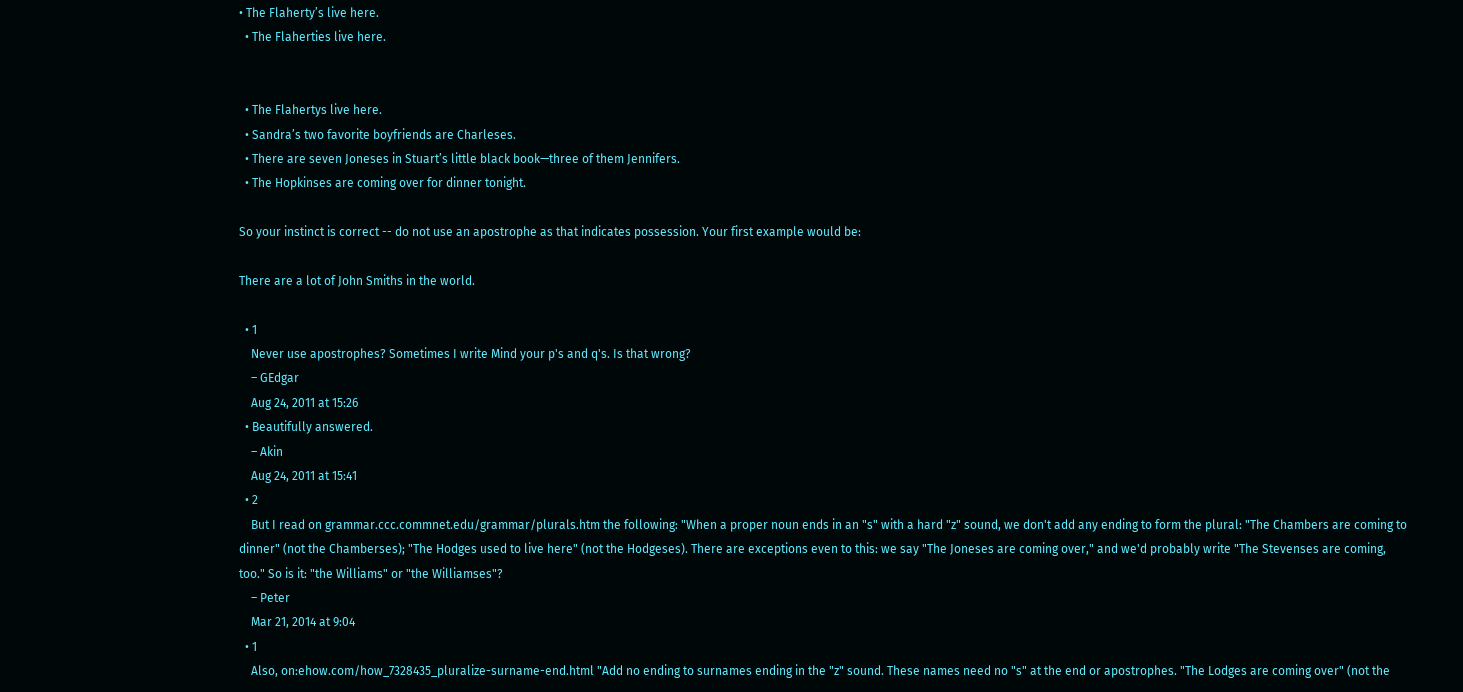• The Flaherty’s live here.
  • The Flaherties live here.


  • The Flahertys live here.
  • Sandra’s two favorite boyfriends are Charleses.
  • There are seven Joneses in Stuart’s little black book—three of them Jennifers.
  • The Hopkinses are coming over for dinner tonight.

So your instinct is correct -- do not use an apostrophe as that indicates possession. Your first example would be:

There are a lot of John Smiths in the world.

  • 1
    Never use apostrophes? Sometimes I write Mind your p's and q's. Is that wrong?
    – GEdgar
    Aug 24, 2011 at 15:26
  • Beautifully answered.
    – Akin
    Aug 24, 2011 at 15:41
  • 2
    But I read on grammar.ccc.commnet.edu/grammar/plurals.htm the following: "When a proper noun ends in an "s" with a hard "z" sound, we don't add any ending to form the plural: "The Chambers are coming to dinner" (not the Chamberses); "The Hodges used to live here" (not the Hodgeses). There are exceptions even to this: we say "The Joneses are coming over," and we'd probably write "The Stevenses are coming, too." So is it: "the Williams" or "the Williamses"?
    – Peter
    Mar 21, 2014 at 9:04
  • 1
    Also, on:ehow.com/how_7328435_pluralize-surname-end.html "Add no ending to surnames ending in the "z" sound. These names need no "s" at the end or apostrophes. "The Lodges are coming over" (not the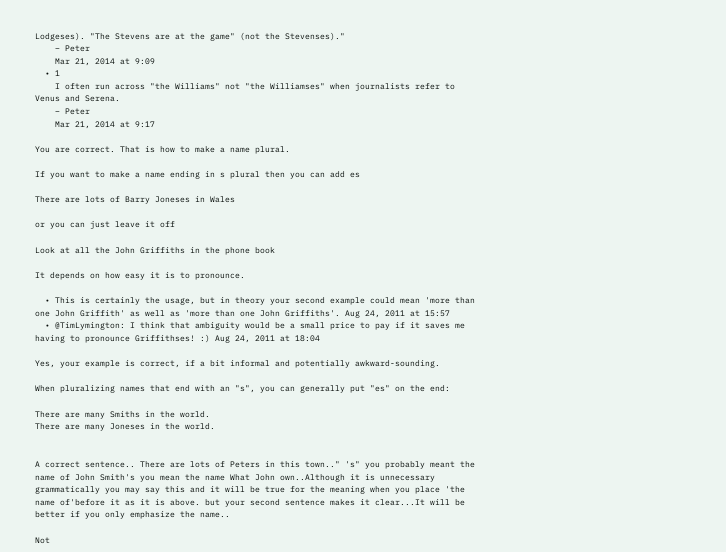Lodgeses). "The Stevens are at the game" (not the Stevenses)."
    – Peter
    Mar 21, 2014 at 9:09
  • 1
    I often run across "the Williams" not "the Williamses" when journalists refer to Venus and Serena.
    – Peter
    Mar 21, 2014 at 9:17

You are correct. That is how to make a name plural.

If you want to make a name ending in s plural then you can add es

There are lots of Barry Joneses in Wales

or you can just leave it off

Look at all the John Griffiths in the phone book

It depends on how easy it is to pronounce.

  • This is certainly the usage, but in theory your second example could mean 'more than one John Griffith' as well as 'more than one John Griffiths'. Aug 24, 2011 at 15:57
  • @TimLymington: I think that ambiguity would be a small price to pay if it saves me having to pronounce Griffithses! :) Aug 24, 2011 at 18:04

Yes, your example is correct, if a bit informal and potentially awkward-sounding.

When pluralizing names that end with an "s", you can generally put "es" on the end:

There are many Smiths in the world.
There are many Joneses in the world.


A correct sentence.. There are lots of Peters in this town.." 's" you probably meant the name of John Smith's you mean the name What John own..Although it is unnecessary grammatically you may say this and it will be true for the meaning when you place 'the name of'before it as it is above. but your second sentence makes it clear...It will be better if you only emphasize the name..

Not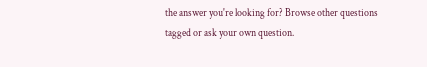the answer you're looking for? Browse other questions tagged or ask your own question.